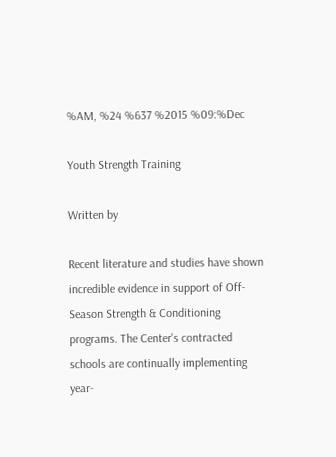%AM, %24 %637 %2015 %09:%Dec

Youth Strength Training

Written by

Recent literature and studies have shown incredible evidence in support of Off-Season Strength & Conditioning programs. The Center's contracted schools are continually implementing year-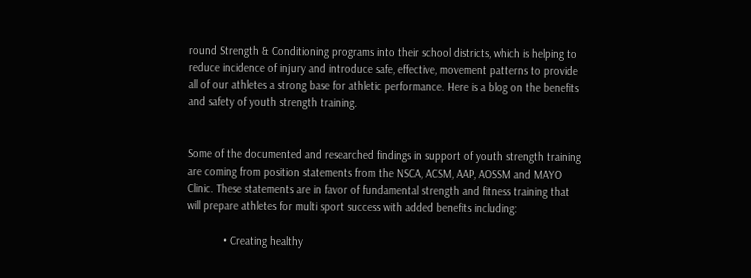round Strength & Conditioning programs into their school districts, which is helping to reduce incidence of injury and introduce safe, effective, movement patterns to provide all of our athletes a strong base for athletic performance. Here is a blog on the benefits and safety of youth strength training.


Some of the documented and researched findings in support of youth strength training are coming from position statements from the NSCA, ACSM, AAP, AOSSM and MAYO Clinic. These statements are in favor of fundamental strength and fitness training that will prepare athletes for multi sport success with added benefits including:

            • Creating healthy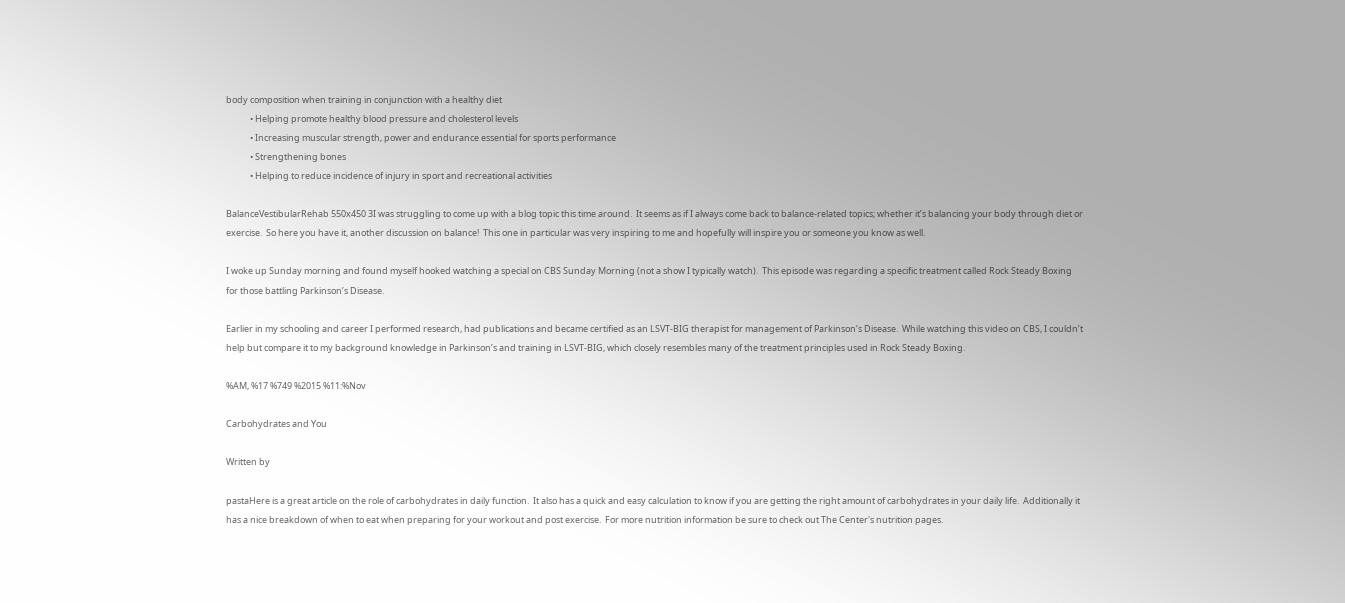body composition when training in conjunction with a healthy diet
            • Helping promote healthy blood pressure and cholesterol levels
            • Increasing muscular strength, power and endurance essential for sports performance
            • Strengthening bones
            • Helping to reduce incidence of injury in sport and recreational activities

BalanceVestibularRehab 550x450 3I was struggling to come up with a blog topic this time around.  It seems as if I always come back to balance-related topics; whether it’s balancing your body through diet or exercise.  So here you have it, another discussion on balance!  This one in particular was very inspiring to me and hopefully will inspire you or someone you know as well.

I woke up Sunday morning and found myself hooked watching a special on CBS Sunday Morning (not a show I typically watch).  This episode was regarding a specific treatment called Rock Steady Boxing for those battling Parkinson’s Disease.

Earlier in my schooling and career I performed research, had publications and became certified as an LSVT-BIG therapist for management of Parkinson’s Disease.  While watching this video on CBS, I couldn’t help but compare it to my background knowledge in Parkinson’s and training in LSVT-BIG, which closely resembles many of the treatment principles used in Rock Steady Boxing.

%AM, %17 %749 %2015 %11:%Nov

Carbohydrates and You

Written by

pastaHere is a great article on the role of carbohydrates in daily function.  It also has a quick and easy calculation to know if you are getting the right amount of carbohydrates in your daily life.  Additionally it has a nice breakdown of when to eat when preparing for your workout and post exercise.  For more nutrition information be sure to check out The Center's nutrition pages.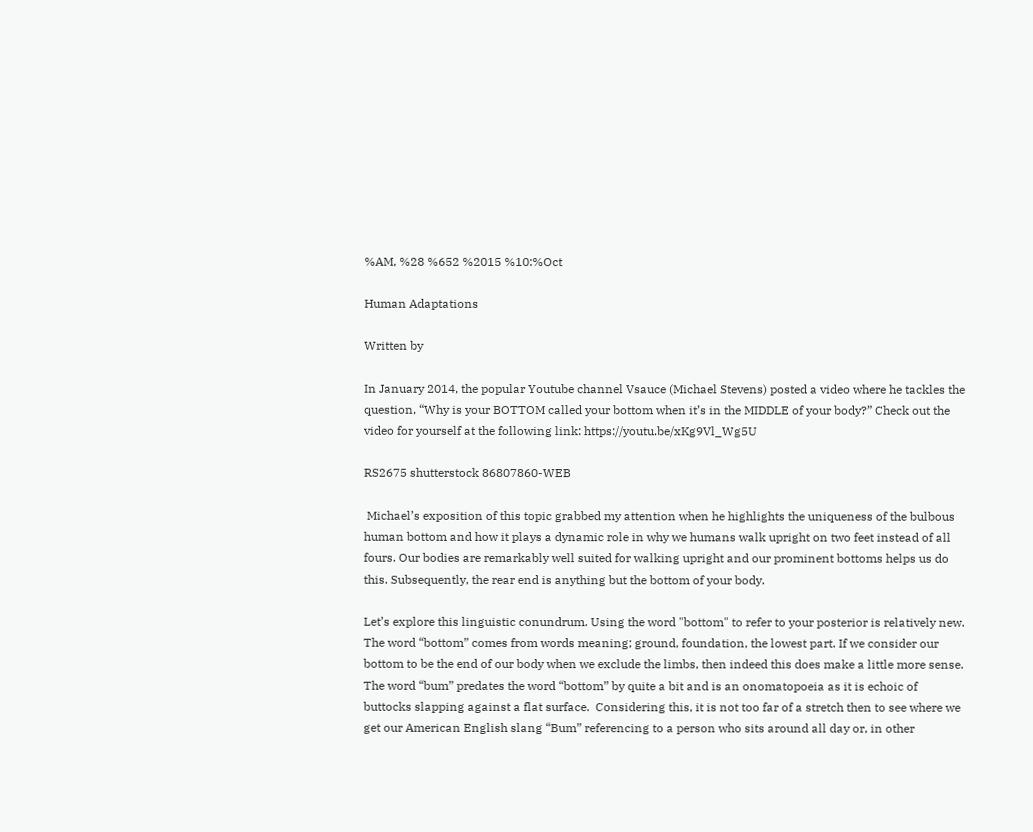%AM, %28 %652 %2015 %10:%Oct

Human Adaptations

Written by

In January 2014, the popular Youtube channel Vsauce (Michael Stevens) posted a video where he tackles the question, “Why is your BOTTOM called your bottom when it’s in the MIDDLE of your body?” Check out the video for yourself at the following link: https://youtu.be/xKg9Vl_Wg5U

RS2675 shutterstock 86807860-WEB

 Michael’s exposition of this topic grabbed my attention when he highlights the uniqueness of the bulbous human bottom and how it plays a dynamic role in why we humans walk upright on two feet instead of all fours. Our bodies are remarkably well suited for walking upright and our prominent bottoms helps us do this. Subsequently, the rear end is anything but the bottom of your body.

Let’s explore this linguistic conundrum. Using the word "bottom" to refer to your posterior is relatively new. The word “bottom” comes from words meaning; ground, foundation, the lowest part. If we consider our bottom to be the end of our body when we exclude the limbs, then indeed this does make a little more sense. The word “bum” predates the word “bottom” by quite a bit and is an onomatopoeia as it is echoic of buttocks slapping against a flat surface.  Considering this, it is not too far of a stretch then to see where we get our American English slang “Bum” referencing to a person who sits around all day or, in other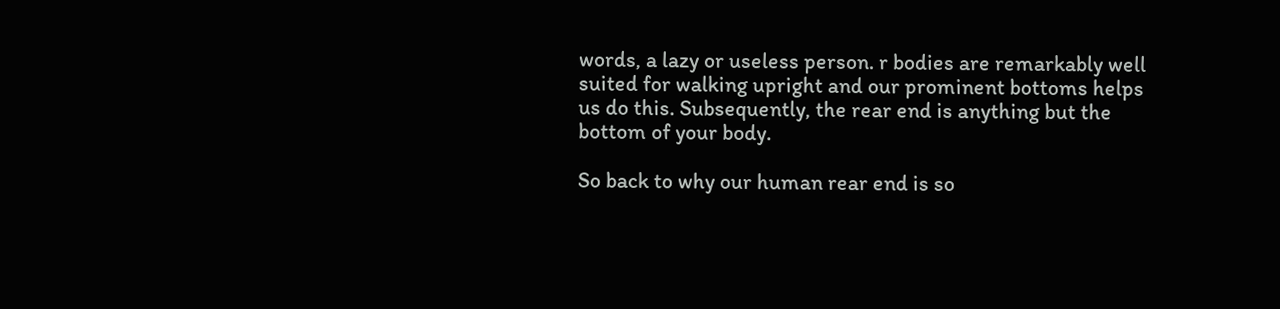words, a lazy or useless person. r bodies are remarkably well suited for walking upright and our prominent bottoms helps us do this. Subsequently, the rear end is anything but the bottom of your body.

So back to why our human rear end is so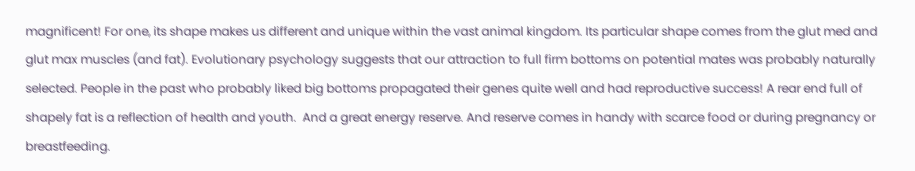magnificent! For one, its shape makes us different and unique within the vast animal kingdom. Its particular shape comes from the glut med and glut max muscles (and fat). Evolutionary psychology suggests that our attraction to full firm bottoms on potential mates was probably naturally selected. People in the past who probably liked big bottoms propagated their genes quite well and had reproductive success! A rear end full of shapely fat is a reflection of health and youth.  And a great energy reserve. And reserve comes in handy with scarce food or during pregnancy or breastfeeding.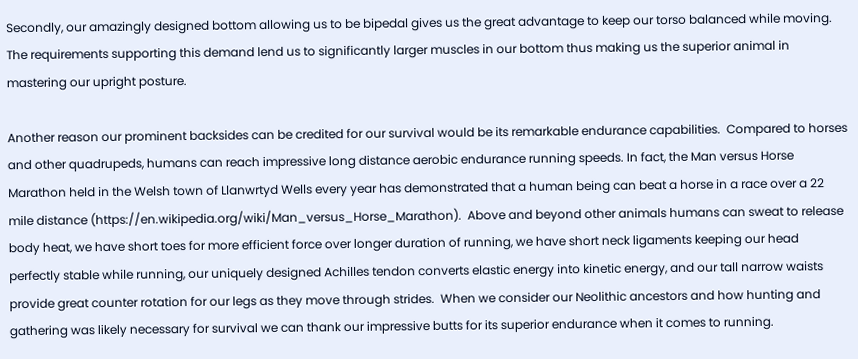Secondly, our amazingly designed bottom allowing us to be bipedal gives us the great advantage to keep our torso balanced while moving. The requirements supporting this demand lend us to significantly larger muscles in our bottom thus making us the superior animal in mastering our upright posture.

Another reason our prominent backsides can be credited for our survival would be its remarkable endurance capabilities.  Compared to horses and other quadrupeds, humans can reach impressive long distance aerobic endurance running speeds. In fact, the Man versus Horse Marathon held in the Welsh town of Llanwrtyd Wells every year has demonstrated that a human being can beat a horse in a race over a 22 mile distance (https://en.wikipedia.org/wiki/Man_versus_Horse_Marathon).  Above and beyond other animals humans can sweat to release body heat, we have short toes for more efficient force over longer duration of running, we have short neck ligaments keeping our head perfectly stable while running, our uniquely designed Achilles tendon converts elastic energy into kinetic energy, and our tall narrow waists provide great counter rotation for our legs as they move through strides.  When we consider our Neolithic ancestors and how hunting and gathering was likely necessary for survival we can thank our impressive butts for its superior endurance when it comes to running.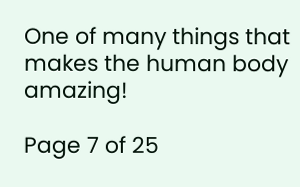One of many things that makes the human body amazing!

Page 7 of 25